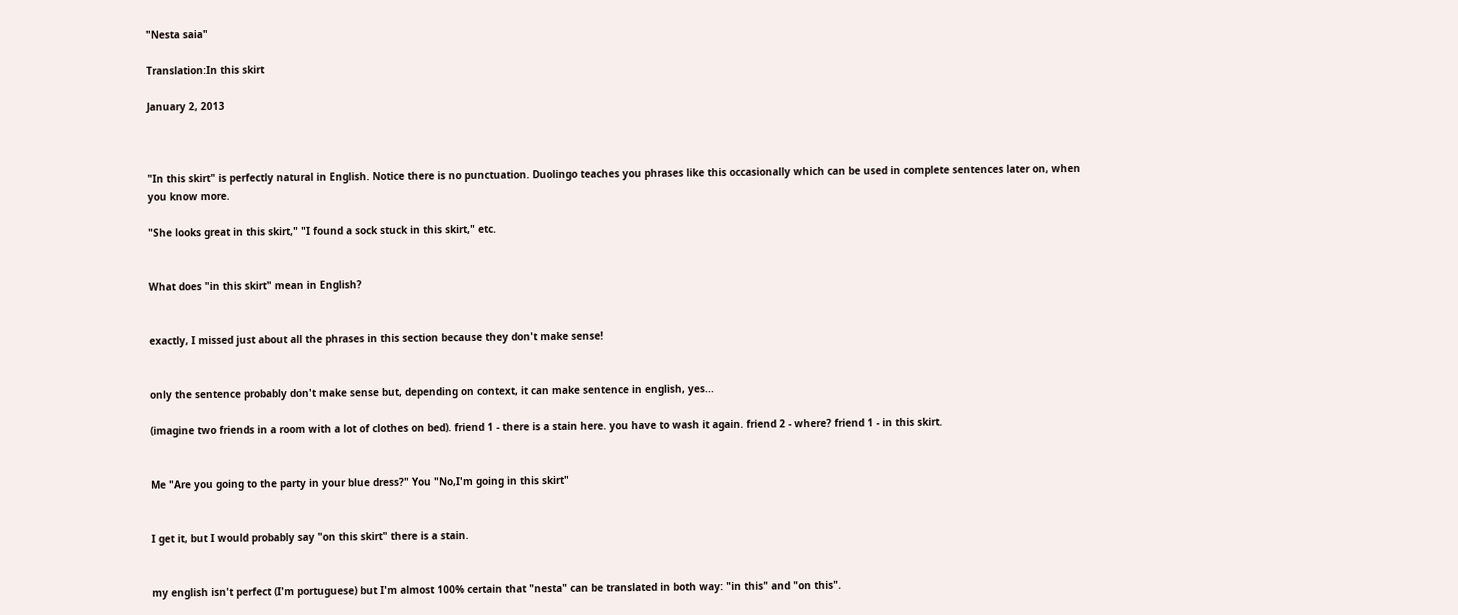"Nesta saia"

Translation:In this skirt

January 2, 2013



"In this skirt" is perfectly natural in English. Notice there is no punctuation. Duolingo teaches you phrases like this occasionally which can be used in complete sentences later on, when you know more.

"She looks great in this skirt," "I found a sock stuck in this skirt," etc.


What does "in this skirt" mean in English?


exactly, I missed just about all the phrases in this section because they don't make sense!


only the sentence probably don't make sense but, depending on context, it can make sentence in english, yes...

(imagine two friends in a room with a lot of clothes on bed). friend 1 - there is a stain here. you have to wash it again. friend 2 - where? friend 1 - in this skirt.


Me "Are you going to the party in your blue dress?" You "No,I'm going in this skirt"


I get it, but I would probably say "on this skirt" there is a stain.


my english isn't perfect (I'm portuguese) but I'm almost 100% certain that "nesta" can be translated in both way: "in this" and "on this".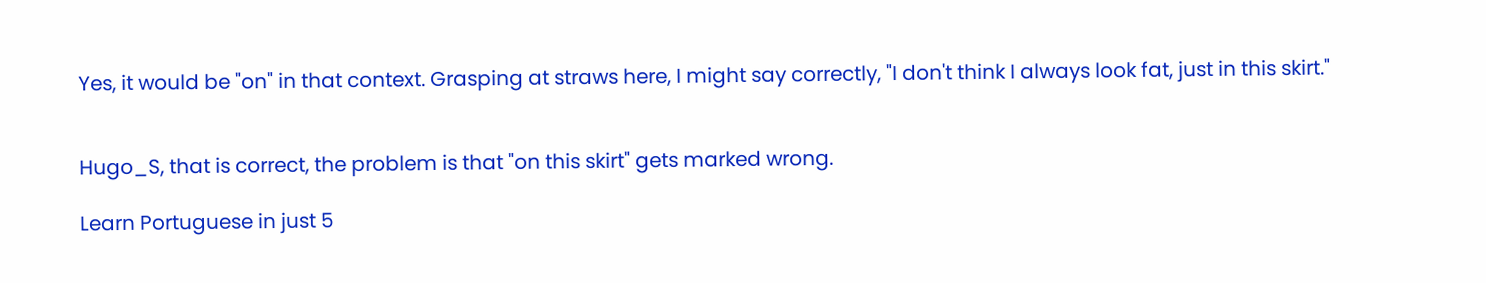Yes, it would be "on" in that context. Grasping at straws here, I might say correctly, "I don't think I always look fat, just in this skirt."


Hugo_S, that is correct, the problem is that "on this skirt" gets marked wrong.

Learn Portuguese in just 5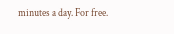minutes a day. For free.